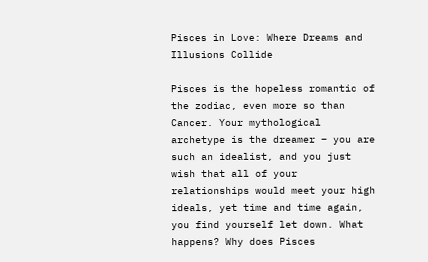Pisces in Love: Where Dreams and Illusions Collide

Pisces is the hopeless romantic of the zodiac, even more so than Cancer. Your mythological archetype is the dreamer – you are such an idealist, and you just wish that all of your relationships would meet your high ideals, yet time and time again, you find yourself let down. What happens? Why does Pisces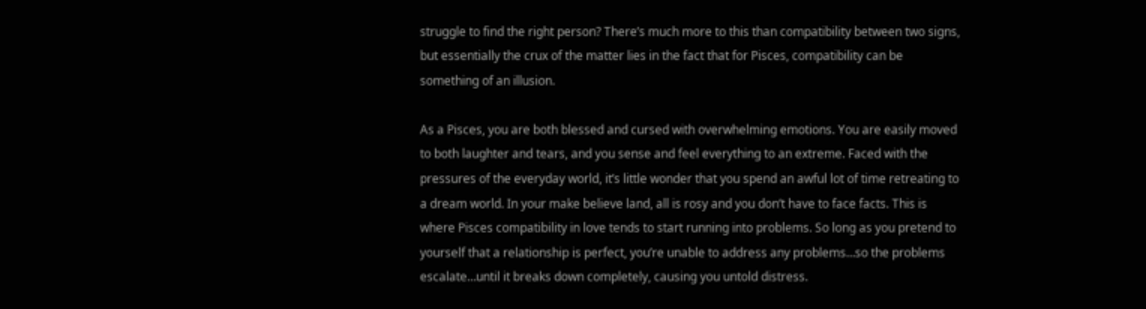struggle to find the right person? There’s much more to this than compatibility between two signs, but essentially the crux of the matter lies in the fact that for Pisces, compatibility can be something of an illusion.

As a Pisces, you are both blessed and cursed with overwhelming emotions. You are easily moved to both laughter and tears, and you sense and feel everything to an extreme. Faced with the pressures of the everyday world, it’s little wonder that you spend an awful lot of time retreating to a dream world. In your make believe land, all is rosy and you don’t have to face facts. This is where Pisces compatibility in love tends to start running into problems. So long as you pretend to yourself that a relationship is perfect, you’re unable to address any problems…so the problems escalate…until it breaks down completely, causing you untold distress.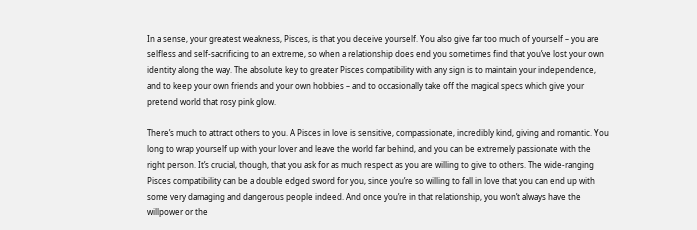In a sense, your greatest weakness, Pisces, is that you deceive yourself. You also give far too much of yourself – you are selfless and self-sacrificing to an extreme, so when a relationship does end you sometimes find that you’ve lost your own identity along the way. The absolute key to greater Pisces compatibility with any sign is to maintain your independence, and to keep your own friends and your own hobbies – and to occasionally take off the magical specs which give your pretend world that rosy pink glow.

There’s much to attract others to you. A Pisces in love is sensitive, compassionate, incredibly kind, giving and romantic. You long to wrap yourself up with your lover and leave the world far behind, and you can be extremely passionate with the right person. It’s crucial, though, that you ask for as much respect as you are willing to give to others. The wide-ranging Pisces compatibility can be a double edged sword for you, since you’re so willing to fall in love that you can end up with some very damaging and dangerous people indeed. And once you’re in that relationship, you won’t always have the willpower or the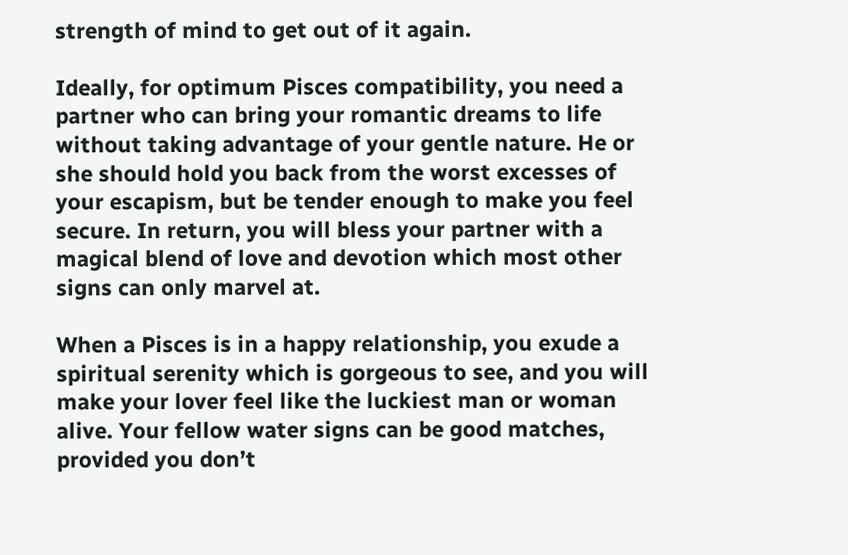strength of mind to get out of it again.

Ideally, for optimum Pisces compatibility, you need a partner who can bring your romantic dreams to life without taking advantage of your gentle nature. He or she should hold you back from the worst excesses of your escapism, but be tender enough to make you feel secure. In return, you will bless your partner with a magical blend of love and devotion which most other signs can only marvel at.

When a Pisces is in a happy relationship, you exude a spiritual serenity which is gorgeous to see, and you will make your lover feel like the luckiest man or woman alive. Your fellow water signs can be good matches, provided you don’t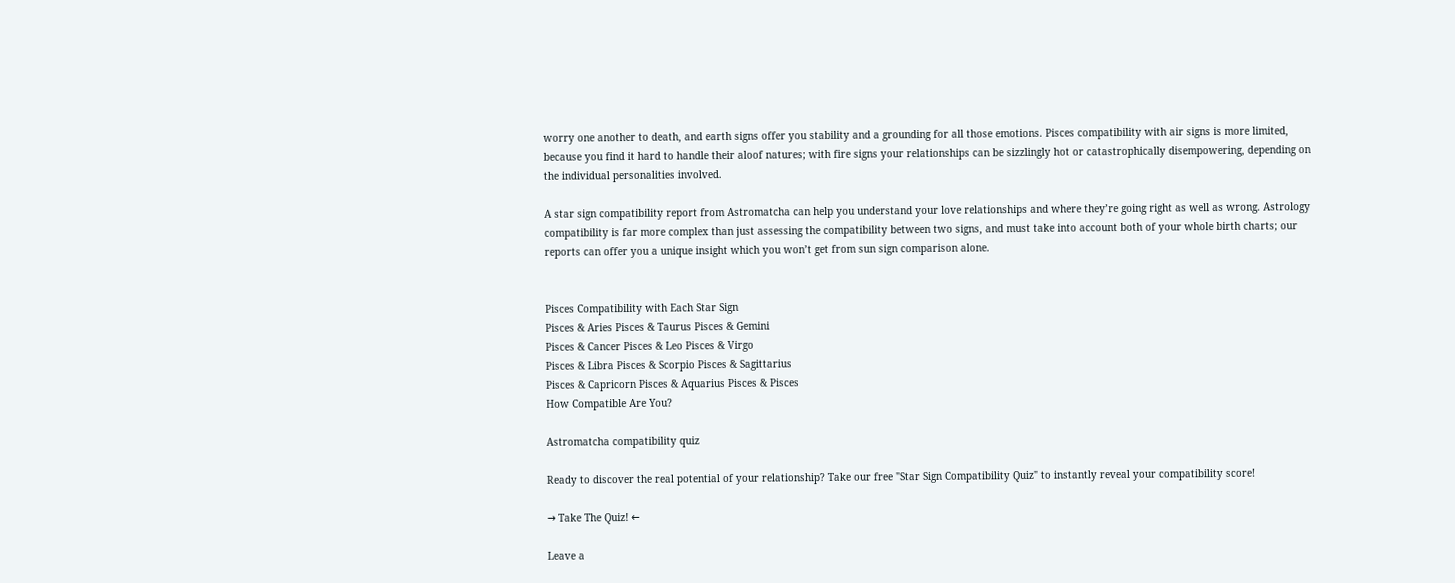worry one another to death, and earth signs offer you stability and a grounding for all those emotions. Pisces compatibility with air signs is more limited, because you find it hard to handle their aloof natures; with fire signs your relationships can be sizzlingly hot or catastrophically disempowering, depending on the individual personalities involved.

A star sign compatibility report from Astromatcha can help you understand your love relationships and where they’re going right as well as wrong. Astrology compatibility is far more complex than just assessing the compatibility between two signs, and must take into account both of your whole birth charts; our reports can offer you a unique insight which you won’t get from sun sign comparison alone.


Pisces Compatibility with Each Star Sign
Pisces & Aries Pisces & Taurus Pisces & Gemini
Pisces & Cancer Pisces & Leo Pisces & Virgo
Pisces & Libra Pisces & Scorpio Pisces & Sagittarius
Pisces & Capricorn Pisces & Aquarius Pisces & Pisces
How Compatible Are You?

Astromatcha compatibility quiz

Ready to discover the real potential of your relationship? Take our free "Star Sign Compatibility Quiz" to instantly reveal your compatibility score!

→ Take The Quiz! ←

Leave a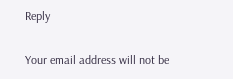Reply

Your email address will not be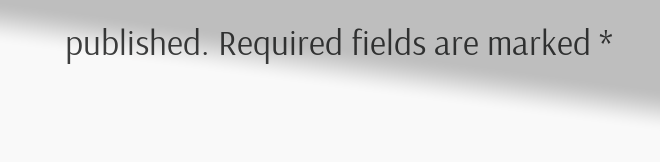published. Required fields are marked *